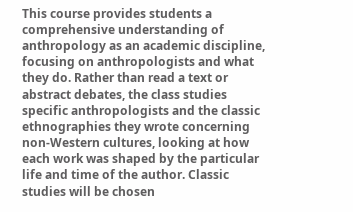This course provides students a comprehensive understanding of anthropology as an academic discipline, focusing on anthropologists and what they do. Rather than read a text or abstract debates, the class studies specific anthropologists and the classic ethnographies they wrote concerning non-Western cultures, looking at how each work was shaped by the particular life and time of the author. Classic studies will be chosen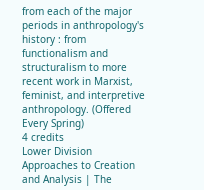from each of the major periods in anthropology's history : from functionalism and structuralism to more recent work in Marxist, feminist, and interpretive anthropology. (Offered Every Spring)
4 credits
Lower Division
Approaches to Creation and Analysis | The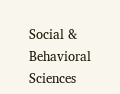Social & Behavioral Sciences